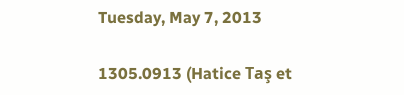Tuesday, May 7, 2013

1305.0913 (Hatice Taş et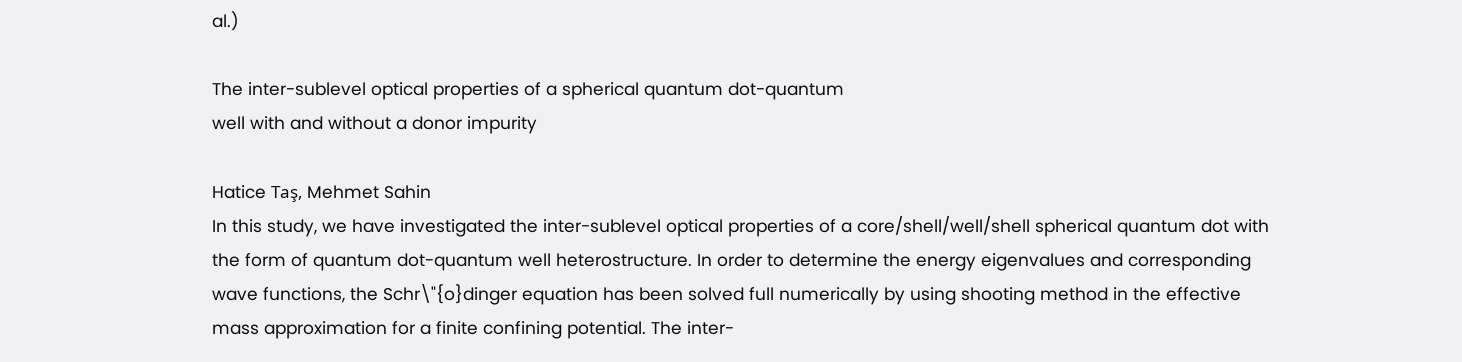al.)

The inter-sublevel optical properties of a spherical quantum dot-quantum
well with and without a donor impurity

Hatice Taş, Mehmet Sahin
In this study, we have investigated the inter-sublevel optical properties of a core/shell/well/shell spherical quantum dot with the form of quantum dot-quantum well heterostructure. In order to determine the energy eigenvalues and corresponding wave functions, the Schr\"{o}dinger equation has been solved full numerically by using shooting method in the effective mass approximation for a finite confining potential. The inter-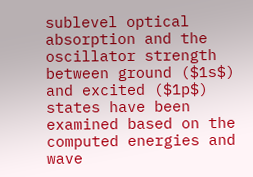sublevel optical absorption and the oscillator strength between ground ($1s$) and excited ($1p$) states have been examined based on the computed energies and wave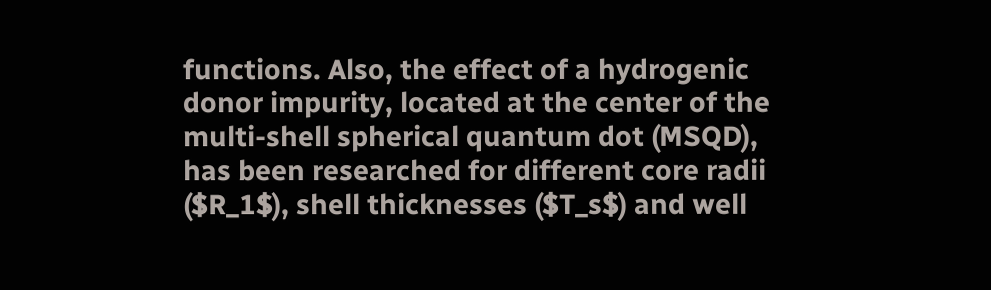functions. Also, the effect of a hydrogenic donor impurity, located at the center of the multi-shell spherical quantum dot (MSQD), has been researched for different core radii ($R_1$), shell thicknesses ($T_s$) and well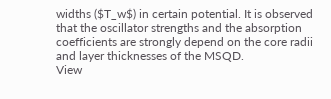widths ($T_w$) in certain potential. It is observed that the oscillator strengths and the absorption coefficients are strongly depend on the core radii and layer thicknesses of the MSQD.
View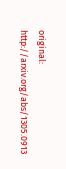original: http://arxiv.org/abs/1305.0913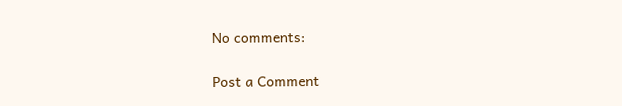No comments:

Post a Comment